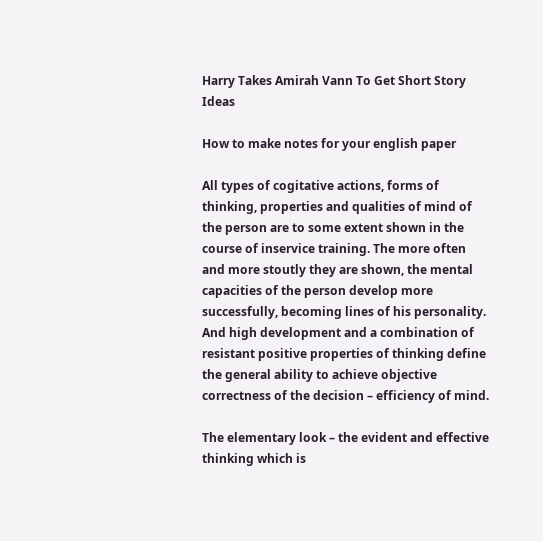Harry Takes Amirah Vann To Get Short Story Ideas

How to make notes for your english paper

All types of cogitative actions, forms of thinking, properties and qualities of mind of the person are to some extent shown in the course of inservice training. The more often and more stoutly they are shown, the mental capacities of the person develop more successfully, becoming lines of his personality. And high development and a combination of resistant positive properties of thinking define the general ability to achieve objective correctness of the decision – efficiency of mind.

The elementary look – the evident and effective thinking which is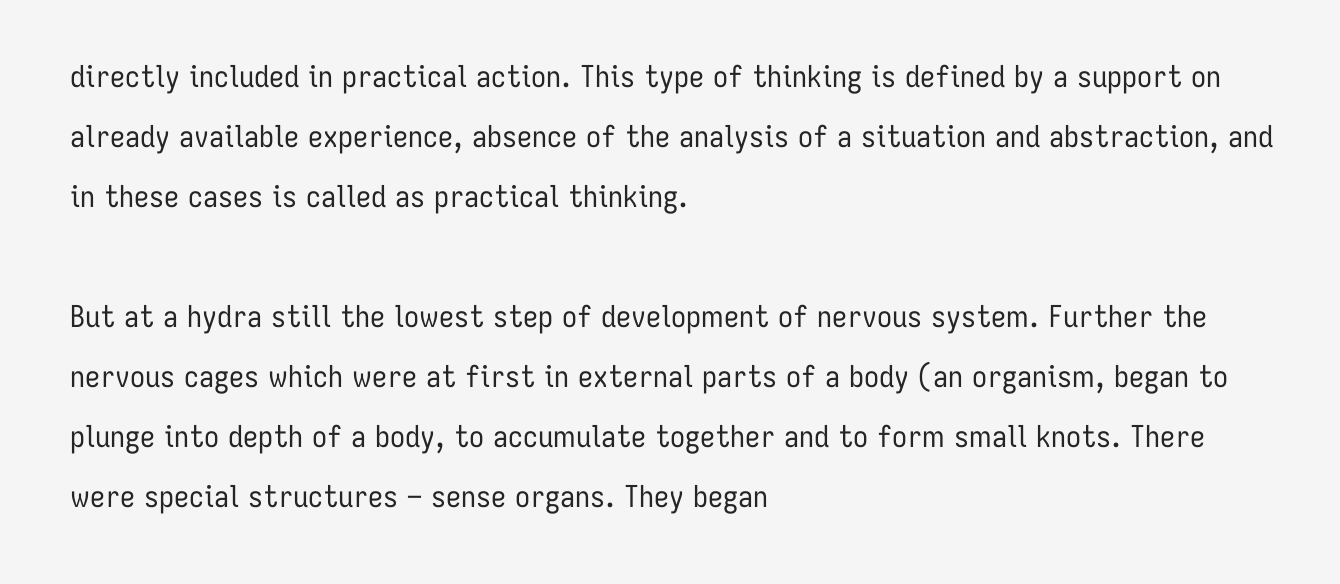directly included in practical action. This type of thinking is defined by a support on already available experience, absence of the analysis of a situation and abstraction, and in these cases is called as practical thinking.

But at a hydra still the lowest step of development of nervous system. Further the nervous cages which were at first in external parts of a body (an organism, began to plunge into depth of a body, to accumulate together and to form small knots. There were special structures – sense organs. They began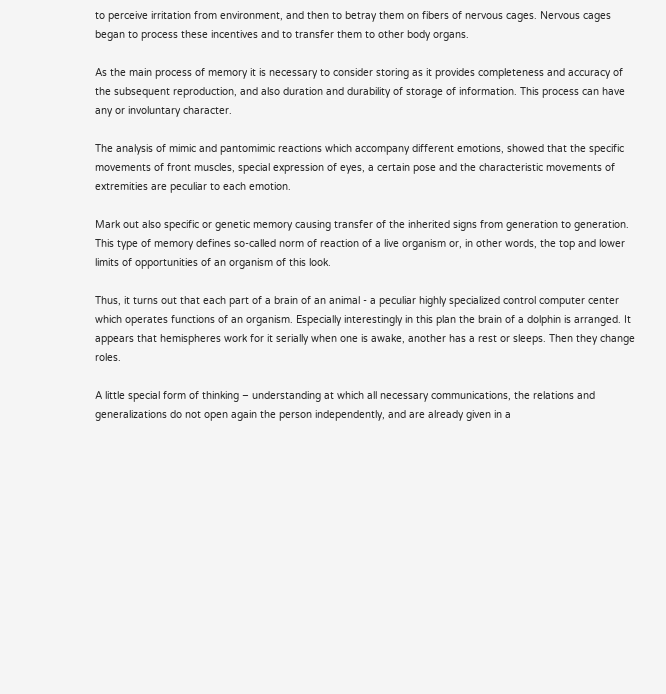to perceive irritation from environment, and then to betray them on fibers of nervous cages. Nervous cages began to process these incentives and to transfer them to other body organs.

As the main process of memory it is necessary to consider storing as it provides completeness and accuracy of the subsequent reproduction, and also duration and durability of storage of information. This process can have any or involuntary character.

The analysis of mimic and pantomimic reactions which accompany different emotions, showed that the specific movements of front muscles, special expression of eyes, a certain pose and the characteristic movements of extremities are peculiar to each emotion.

Mark out also specific or genetic memory causing transfer of the inherited signs from generation to generation. This type of memory defines so-called norm of reaction of a live organism or, in other words, the top and lower limits of opportunities of an organism of this look.

Thus, it turns out that each part of a brain of an animal - a peculiar highly specialized control computer center which operates functions of an organism. Especially interestingly in this plan the brain of a dolphin is arranged. It appears that hemispheres work for it serially when one is awake, another has a rest or sleeps. Then they change roles.

A little special form of thinking – understanding at which all necessary communications, the relations and generalizations do not open again the person independently, and are already given in a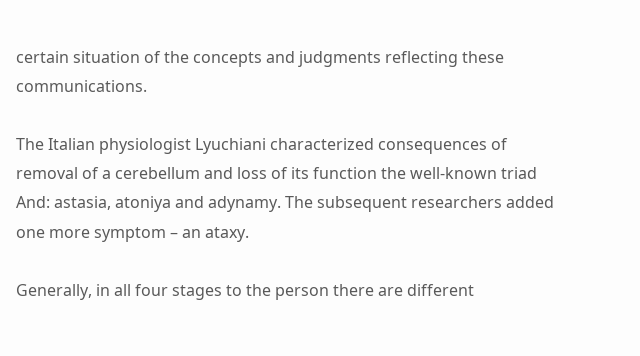certain situation of the concepts and judgments reflecting these communications.

The Italian physiologist Lyuchiani characterized consequences of removal of a cerebellum and loss of its function the well-known triad And: astasia, atoniya and adynamy. The subsequent researchers added one more symptom – an ataxy.

Generally, in all four stages to the person there are different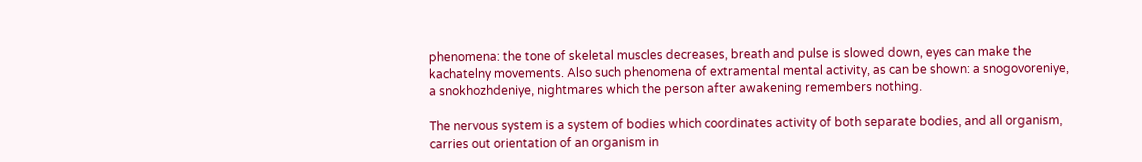phenomena: the tone of skeletal muscles decreases, breath and pulse is slowed down, eyes can make the kachatelny movements. Also such phenomena of extramental mental activity, as can be shown: a snogovoreniye, a snokhozhdeniye, nightmares which the person after awakening remembers nothing.

The nervous system is a system of bodies which coordinates activity of both separate bodies, and all organism, carries out orientation of an organism in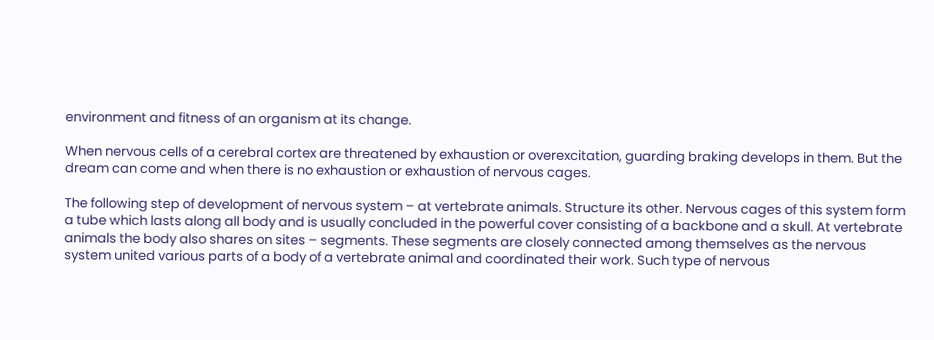environment and fitness of an organism at its change.

When nervous cells of a cerebral cortex are threatened by exhaustion or overexcitation, guarding braking develops in them. But the dream can come and when there is no exhaustion or exhaustion of nervous cages.

The following step of development of nervous system – at vertebrate animals. Structure its other. Nervous cages of this system form a tube which lasts along all body and is usually concluded in the powerful cover consisting of a backbone and a skull. At vertebrate animals the body also shares on sites – segments. These segments are closely connected among themselves as the nervous system united various parts of a body of a vertebrate animal and coordinated their work. Such type of nervous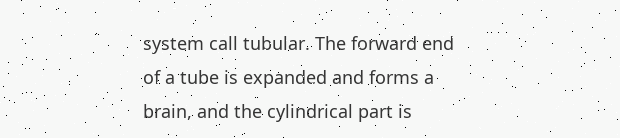system call tubular. The forward end of a tube is expanded and forms a brain, and the cylindrical part is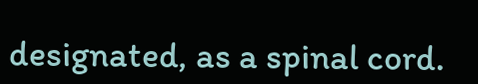designated, as a spinal cord.